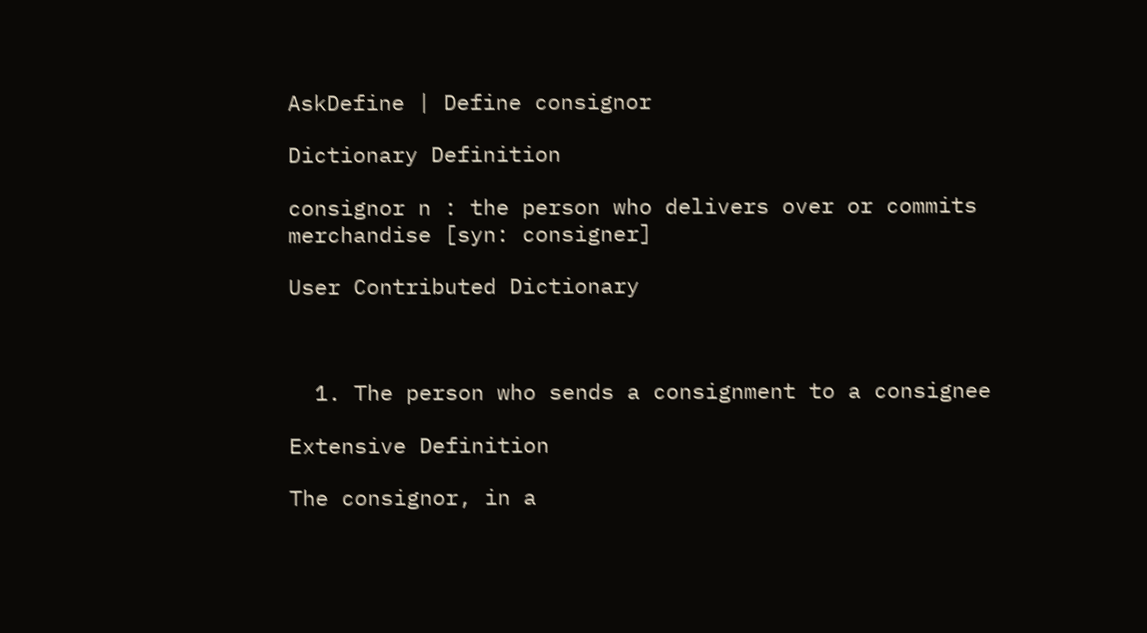AskDefine | Define consignor

Dictionary Definition

consignor n : the person who delivers over or commits merchandise [syn: consigner]

User Contributed Dictionary



  1. The person who sends a consignment to a consignee

Extensive Definition

The consignor, in a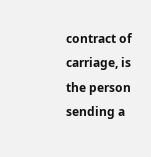contract of carriage, is the person sending a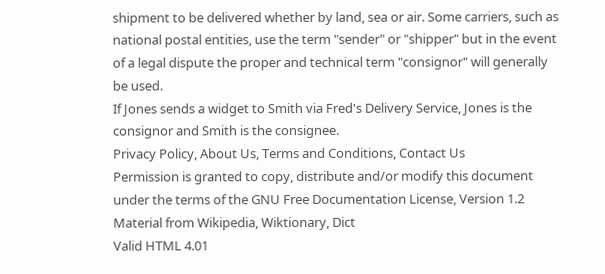shipment to be delivered whether by land, sea or air. Some carriers, such as national postal entities, use the term "sender" or "shipper" but in the event of a legal dispute the proper and technical term "consignor" will generally be used.
If Jones sends a widget to Smith via Fred's Delivery Service, Jones is the consignor and Smith is the consignee.
Privacy Policy, About Us, Terms and Conditions, Contact Us
Permission is granted to copy, distribute and/or modify this document under the terms of the GNU Free Documentation License, Version 1.2
Material from Wikipedia, Wiktionary, Dict
Valid HTML 4.01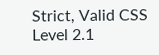Strict, Valid CSS Level 2.1